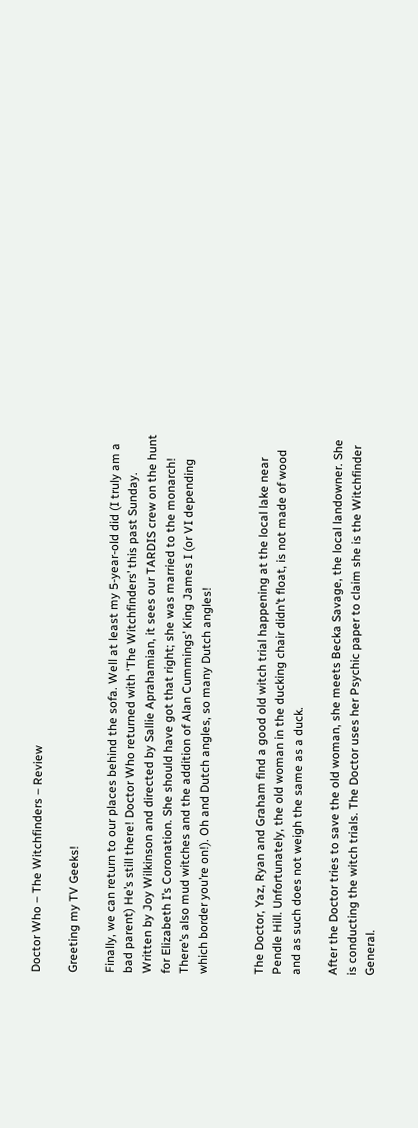Doctor Who – The Witchfinders – Review

Greeting my TV Geeks!

Finally, we can return to our places behind the sofa. Well at least my 5-year-old did (I truly am a bad parent) He’s still there! Doctor Who returned with ‘The Witchfinders’ this past Sunday. Written by Joy Wilkinson and directed by Sallie Aprahamian, it sees our TARDIS crew on the hunt for Elizabeth I’s Coronation. She should have got that right; she was married to the monarch! There’s also mud witches and the addition of Alan Cummings’ King James I (or VI depending which border you’re on!). Oh and Dutch angles, so many Dutch angles!


The Doctor, Yaz, Ryan and Graham find a good old witch trial happening at the local lake near Pendle Hill. Unfortunately, the old woman in the ducking chair didn’t float, is not made of wood and as such does not weigh the same as a duck.

After the Doctor tries to save the old woman, she meets Becka Savage, the local landowner. She is conducting the witch trials. The Doctor uses her Psychic paper to claim she is the Witchfinder General.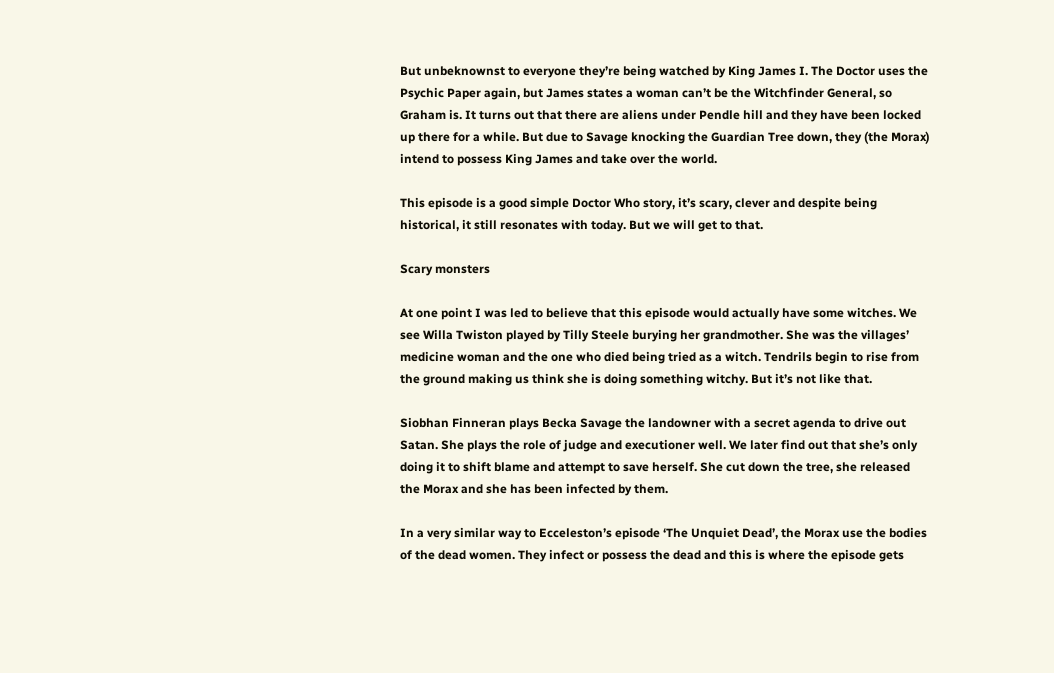But unbeknownst to everyone they’re being watched by King James I. The Doctor uses the Psychic Paper again, but James states a woman can’t be the Witchfinder General, so Graham is. It turns out that there are aliens under Pendle hill and they have been locked up there for a while. But due to Savage knocking the Guardian Tree down, they (the Morax) intend to possess King James and take over the world.

This episode is a good simple Doctor Who story, it’s scary, clever and despite being historical, it still resonates with today. But we will get to that.

Scary monsters

At one point I was led to believe that this episode would actually have some witches. We see Willa Twiston played by Tilly Steele burying her grandmother. She was the villages’ medicine woman and the one who died being tried as a witch. Tendrils begin to rise from the ground making us think she is doing something witchy. But it’s not like that.

Siobhan Finneran plays Becka Savage the landowner with a secret agenda to drive out Satan. She plays the role of judge and executioner well. We later find out that she’s only doing it to shift blame and attempt to save herself. She cut down the tree, she released the Morax and she has been infected by them.

In a very similar way to Ecceleston’s episode ‘The Unquiet Dead’, the Morax use the bodies of the dead women. They infect or possess the dead and this is where the episode gets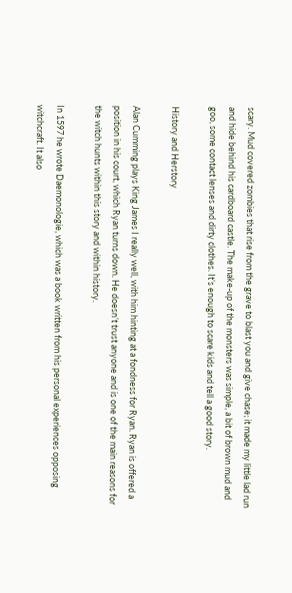scary. Mud covered zombies that rise from the grave to blast you and give chase; it made my little lad run and hide behind his cardboard castle. The make-up of the monsters was simple, a bit of brown mud and goo, some contact lenses and dirty clothes. It’s enough to scare kids and tell a good story.

History and Herstory

Alan Cumming plays King James I really well, with him hinting at a fondness for Ryan. Ryan is offered a position in his court, which Ryan turns down. He doesn’t trust anyone and is one of the main reasons for the witch hunts within this story and within history.

In 1597 he wrote Daemonologie, which was a book written from his personal experiences opposing witchcraft. It also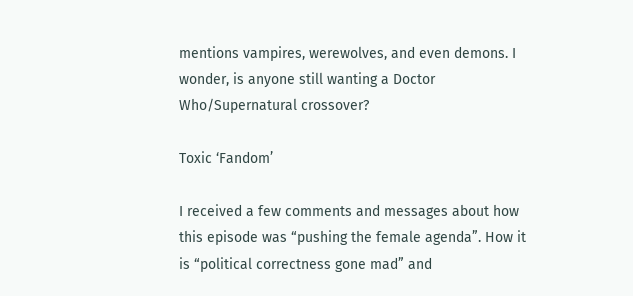mentions vampires, werewolves, and even demons. I wonder, is anyone still wanting a Doctor Who/Supernatural crossover?

Toxic ‘Fandom’

I received a few comments and messages about how this episode was “pushing the female agenda”. How it is “political correctness gone mad” and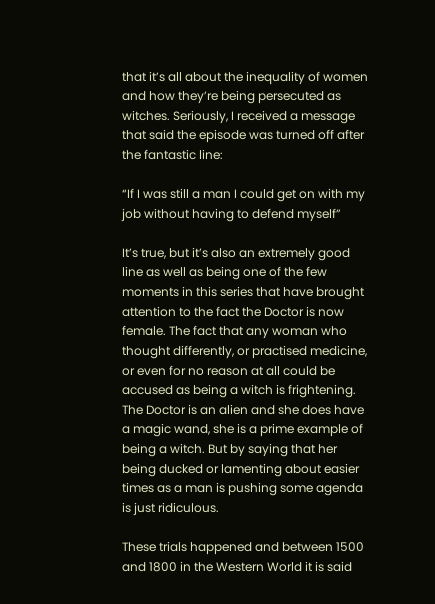that it’s all about the inequality of women and how they’re being persecuted as witches. Seriously, I received a message that said the episode was turned off after the fantastic line:

“If I was still a man I could get on with my job without having to defend myself”

It’s true, but it’s also an extremely good line as well as being one of the few moments in this series that have brought attention to the fact the Doctor is now female. The fact that any woman who thought differently, or practised medicine, or even for no reason at all could be accused as being a witch is frightening. The Doctor is an alien and she does have a magic wand, she is a prime example of being a witch. But by saying that her being ducked or lamenting about easier times as a man is pushing some agenda is just ridiculous.

These trials happened and between 1500 and 1800 in the Western World it is said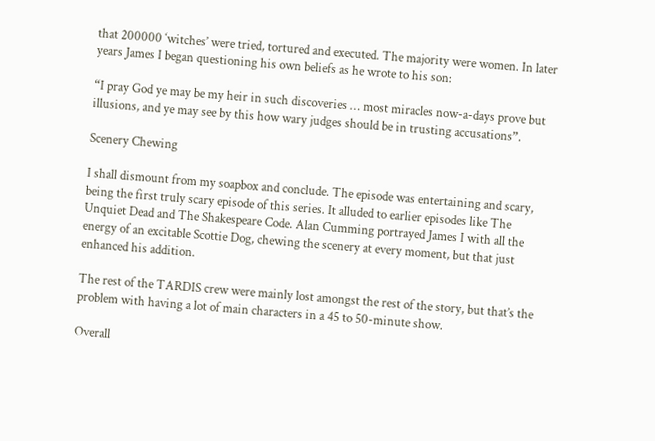that 200000 ‘witches’ were tried, tortured and executed. The majority were women. In later years James I began questioning his own beliefs as he wrote to his son:

“I pray God ye may be my heir in such discoveries … most miracles now-a-days prove but illusions, and ye may see by this how wary judges should be in trusting accusations”.

Scenery Chewing

I shall dismount from my soapbox and conclude. The episode was entertaining and scary, being the first truly scary episode of this series. It alluded to earlier episodes like The Unquiet Dead and The Shakespeare Code. Alan Cumming portrayed James I with all the energy of an excitable Scottie Dog, chewing the scenery at every moment, but that just enhanced his addition.

The rest of the TARDIS crew were mainly lost amongst the rest of the story, but that’s the problem with having a lot of main characters in a 45 to 50-minute show.

Overall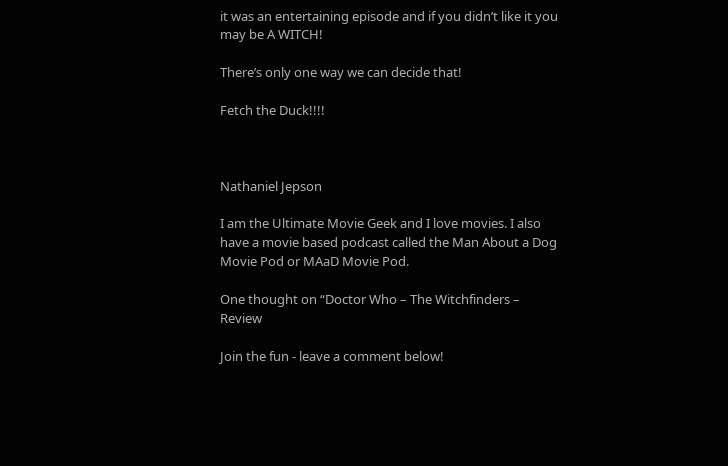it was an entertaining episode and if you didn’t like it you may be A WITCH!

There’s only one way we can decide that!

Fetch the Duck!!!!



Nathaniel Jepson

I am the Ultimate Movie Geek and I love movies. I also have a movie based podcast called the Man About a Dog Movie Pod or MAaD Movie Pod.

One thought on “Doctor Who – The Witchfinders – Review

Join the fun - leave a comment below!